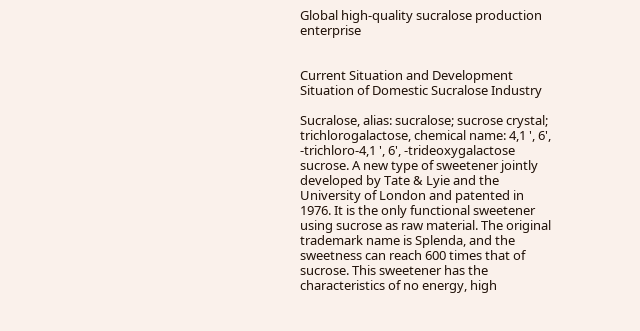Global high-quality sucralose production enterprise


Current Situation and Development Situation of Domestic Sucralose Industry

Sucralose, alias: sucralose; sucrose crystal; trichlorogalactose, chemical name: 4,1 ', 6', -trichloro-4,1 ', 6', -trideoxygalactose sucrose. A new type of sweetener jointly developed by Tate & Lyie and the University of London and patented in 1976. It is the only functional sweetener using sucrose as raw material. The original trademark name is Splenda, and the sweetness can reach 600 times that of sucrose. This sweetener has the characteristics of no energy, high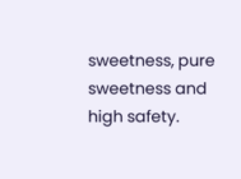sweetness, pure sweetness and high safety.